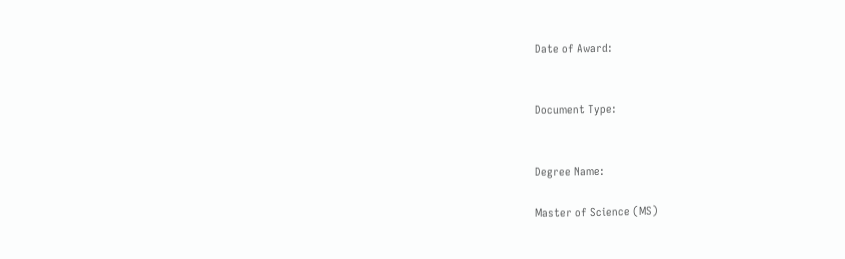Date of Award:


Document Type:


Degree Name:

Master of Science (MS)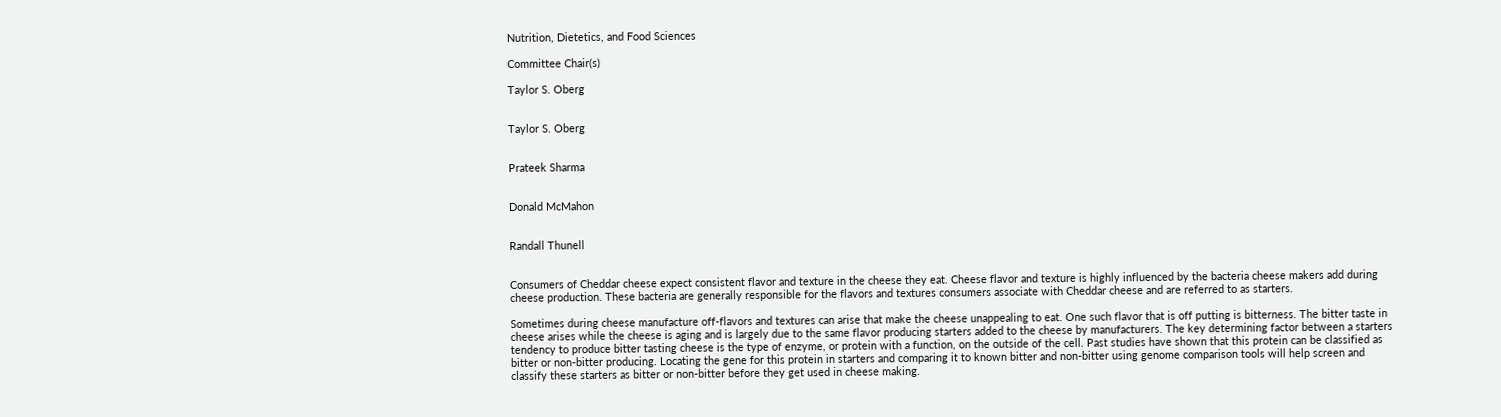Nutrition, Dietetics, and Food Sciences

Committee Chair(s)

Taylor S. Oberg


Taylor S. Oberg


Prateek Sharma


Donald McMahon


Randall Thunell


Consumers of Cheddar cheese expect consistent flavor and texture in the cheese they eat. Cheese flavor and texture is highly influenced by the bacteria cheese makers add during cheese production. These bacteria are generally responsible for the flavors and textures consumers associate with Cheddar cheese and are referred to as starters.

Sometimes during cheese manufacture off-flavors and textures can arise that make the cheese unappealing to eat. One such flavor that is off putting is bitterness. The bitter taste in cheese arises while the cheese is aging and is largely due to the same flavor producing starters added to the cheese by manufacturers. The key determining factor between a starters tendency to produce bitter tasting cheese is the type of enzyme, or protein with a function, on the outside of the cell. Past studies have shown that this protein can be classified as bitter or non-bitter producing. Locating the gene for this protein in starters and comparing it to known bitter and non-bitter using genome comparison tools will help screen and classify these starters as bitter or non-bitter before they get used in cheese making.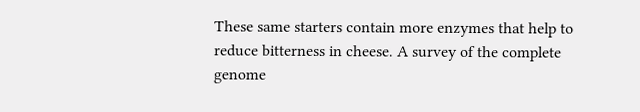These same starters contain more enzymes that help to reduce bitterness in cheese. A survey of the complete genome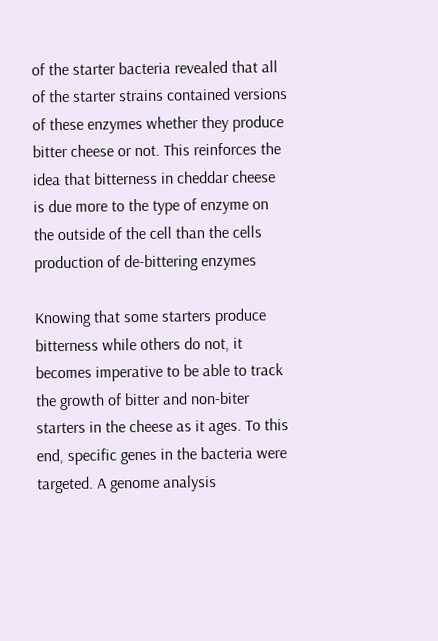of the starter bacteria revealed that all of the starter strains contained versions of these enzymes whether they produce bitter cheese or not. This reinforces the idea that bitterness in cheddar cheese is due more to the type of enzyme on the outside of the cell than the cells production of de-bittering enzymes

Knowing that some starters produce bitterness while others do not, it becomes imperative to be able to track the growth of bitter and non-biter starters in the cheese as it ages. To this end, specific genes in the bacteria were targeted. A genome analysis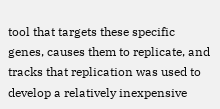tool that targets these specific genes, causes them to replicate, and tracks that replication was used to develop a relatively inexpensive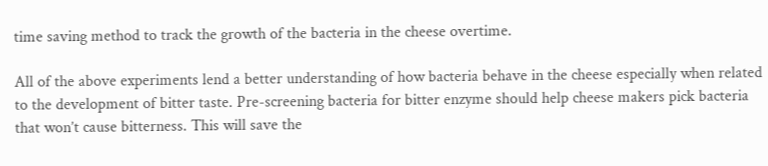time saving method to track the growth of the bacteria in the cheese overtime.

All of the above experiments lend a better understanding of how bacteria behave in the cheese especially when related to the development of bitter taste. Pre-screening bacteria for bitter enzyme should help cheese makers pick bacteria that won’t cause bitterness. This will save the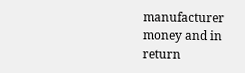manufacturer money and in return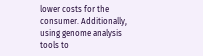lower costs for the consumer. Additionally, using genome analysis tools to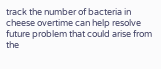track the number of bacteria in cheese overtime can help resolve future problem that could arise from the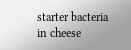starter bacteria in cheese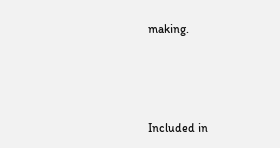making.



Included in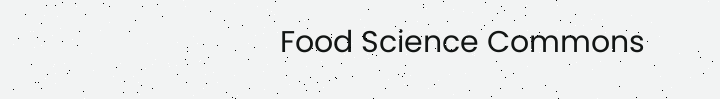Food Science Commons